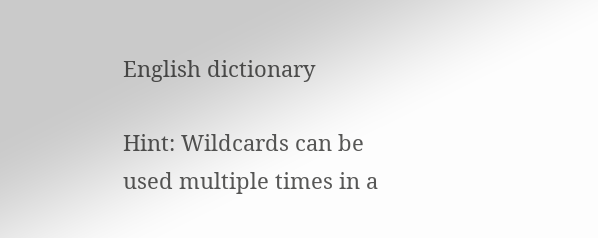English dictionary

Hint: Wildcards can be used multiple times in a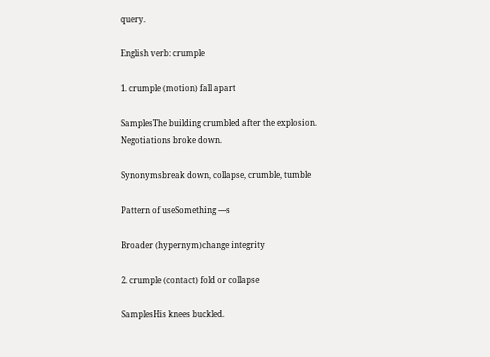query.

English verb: crumple

1. crumple (motion) fall apart

SamplesThe building crumbled after the explosion.
Negotiations broke down.

Synonymsbreak down, collapse, crumble, tumble

Pattern of useSomething ----s

Broader (hypernym)change integrity

2. crumple (contact) fold or collapse

SamplesHis knees buckled.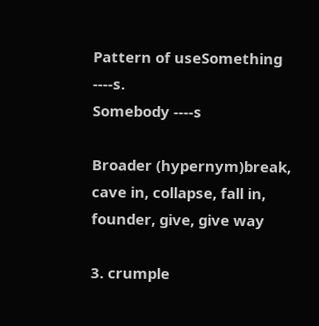Pattern of useSomething ----s.
Somebody ----s

Broader (hypernym)break, cave in, collapse, fall in, founder, give, give way

3. crumple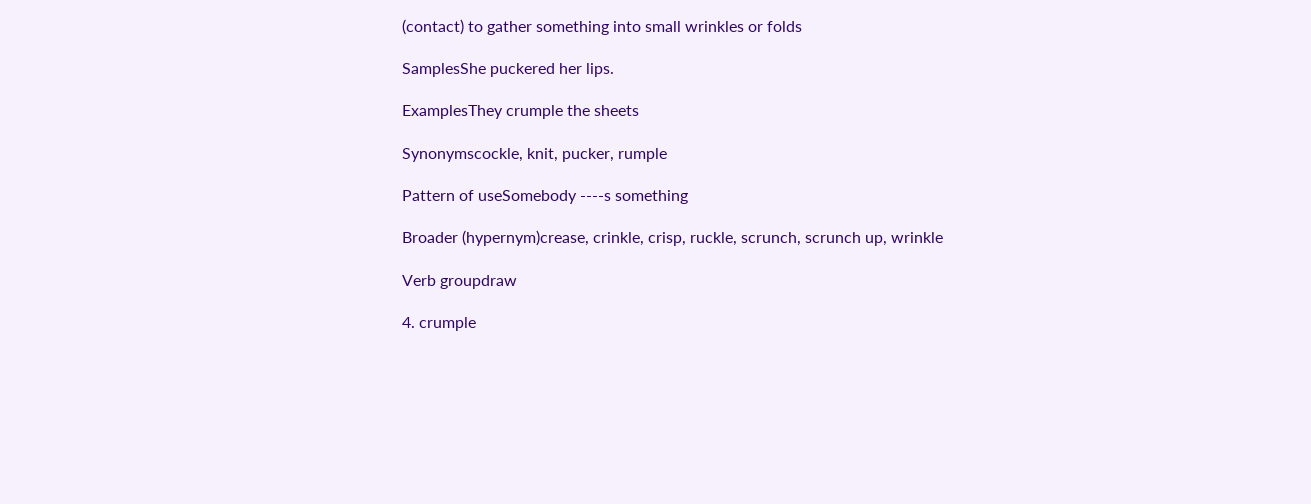(contact) to gather something into small wrinkles or folds

SamplesShe puckered her lips.

ExamplesThey crumple the sheets

Synonymscockle, knit, pucker, rumple

Pattern of useSomebody ----s something

Broader (hypernym)crease, crinkle, crisp, ruckle, scrunch, scrunch up, wrinkle

Verb groupdraw

4. crumple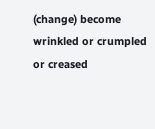(change) become wrinkled or crumpled or creased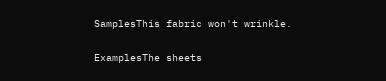SamplesThis fabric won't wrinkle.

ExamplesThe sheets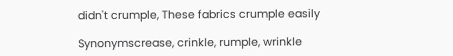didn't crumple, These fabrics crumple easily

Synonymscrease, crinkle, rumple, wrinkle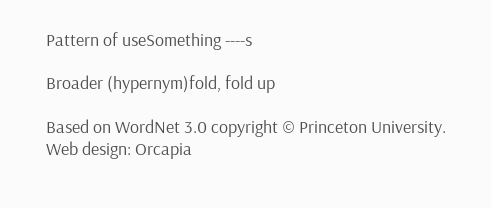Pattern of useSomething ----s

Broader (hypernym)fold, fold up

Based on WordNet 3.0 copyright © Princeton University.
Web design: Orcapia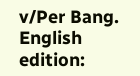v/Per Bang. English edition: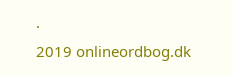.
2019 onlineordbog.dk